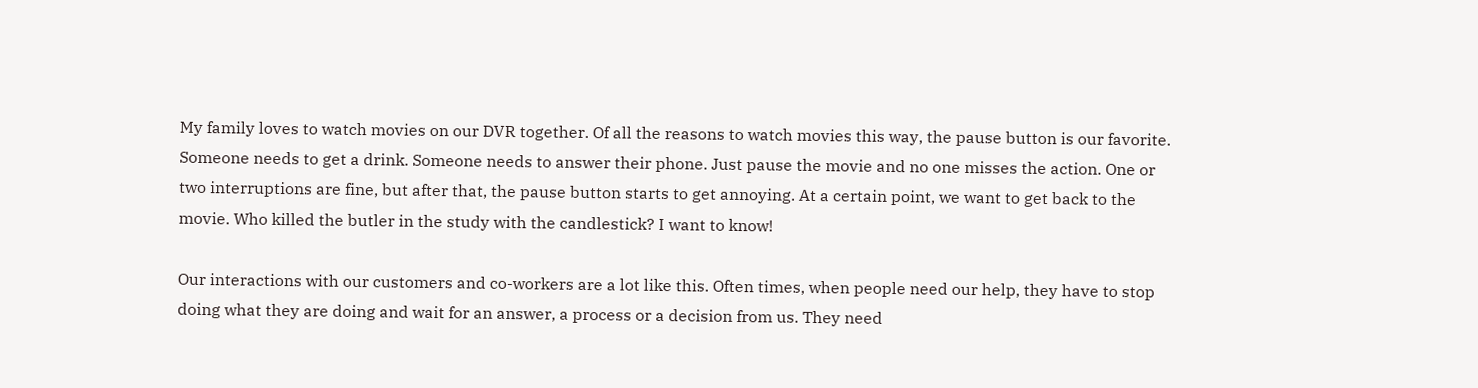My family loves to watch movies on our DVR together. Of all the reasons to watch movies this way, the pause button is our favorite. Someone needs to get a drink. Someone needs to answer their phone. Just pause the movie and no one misses the action. One or two interruptions are fine, but after that, the pause button starts to get annoying. At a certain point, we want to get back to the movie. Who killed the butler in the study with the candlestick? I want to know!

Our interactions with our customers and co-workers are a lot like this. Often times, when people need our help, they have to stop doing what they are doing and wait for an answer, a process or a decision from us. They need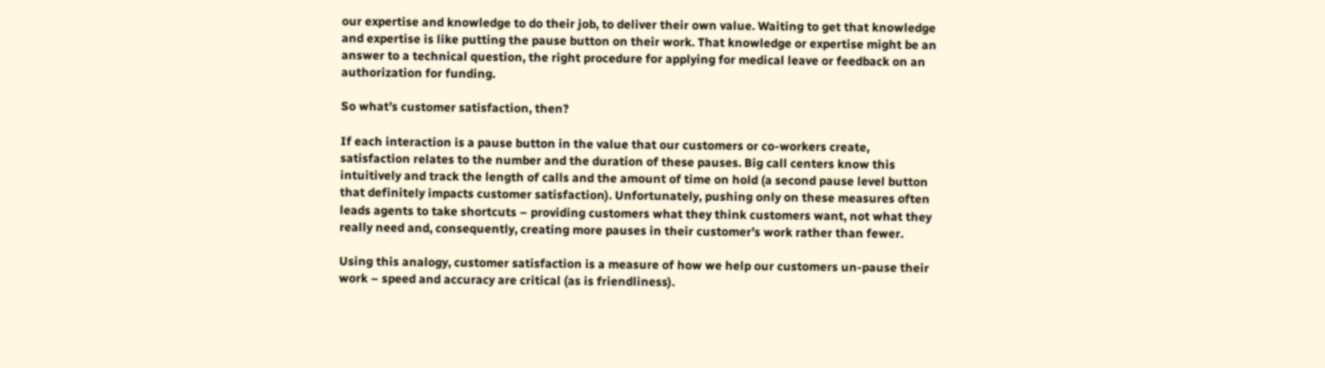our expertise and knowledge to do their job, to deliver their own value. Waiting to get that knowledge and expertise is like putting the pause button on their work. That knowledge or expertise might be an answer to a technical question, the right procedure for applying for medical leave or feedback on an authorization for funding.

So what’s customer satisfaction, then?

If each interaction is a pause button in the value that our customers or co-workers create, satisfaction relates to the number and the duration of these pauses. Big call centers know this intuitively and track the length of calls and the amount of time on hold (a second pause level button that definitely impacts customer satisfaction). Unfortunately, pushing only on these measures often leads agents to take shortcuts – providing customers what they think customers want, not what they really need and, consequently, creating more pauses in their customer’s work rather than fewer.

Using this analogy, customer satisfaction is a measure of how we help our customers un-pause their work – speed and accuracy are critical (as is friendliness).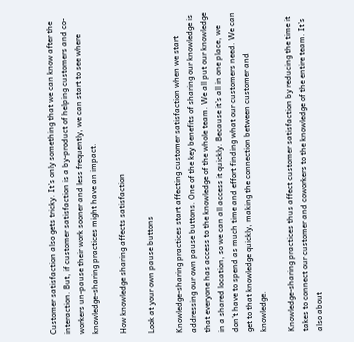Customer satisfaction also gets tricky. It’s only something that we can know after the interaction. But, if customer satisfaction is a by-product of helping customers and co-workers un-pause their work sooner and less frequently, we can start to see where knowledge-sharing practices might have an impact.

How knowledge sharing affects satisfaction

Look at your own pause buttons

Knowledge-sharing practices start affecting customer satisfaction when we start addressing our own pause buttons. One of the key benefits of sharing our knowledge is that everyone has access to the knowledge of the whole team. We all put our knowledge in a shared location, so we can all access it quickly. Because it’s all in one place, we don’t have to spend as much time and effort finding what our customers need. We can get to that knowledge quickly, making the connection between customer and knowledge.

Knowledge-sharing practices thus affect customer satisfaction by reducing the time it takes to connect our customer and coworkers to the knowledge of the entire team. It’s also about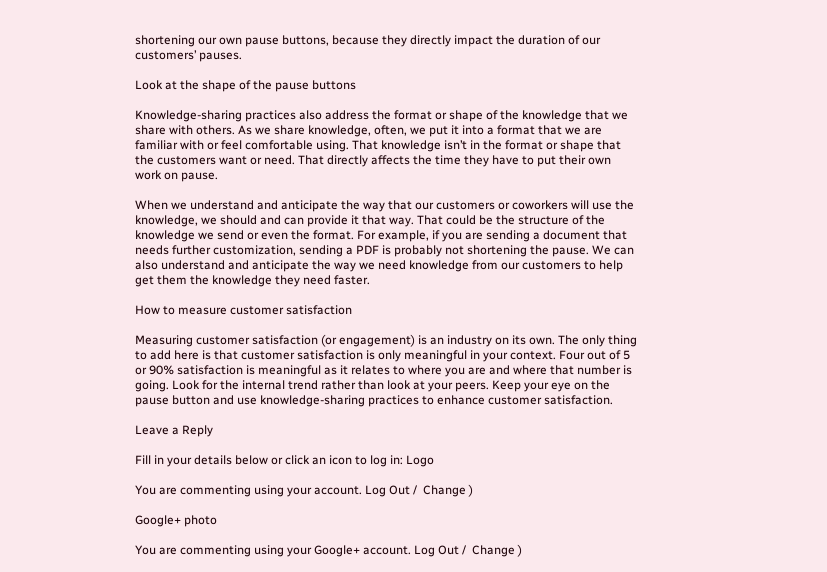shortening our own pause buttons, because they directly impact the duration of our customers’ pauses.

Look at the shape of the pause buttons

Knowledge-sharing practices also address the format or shape of the knowledge that we share with others. As we share knowledge, often, we put it into a format that we are familiar with or feel comfortable using. That knowledge isn’t in the format or shape that the customers want or need. That directly affects the time they have to put their own work on pause.

When we understand and anticipate the way that our customers or coworkers will use the knowledge, we should and can provide it that way. That could be the structure of the knowledge we send or even the format. For example, if you are sending a document that needs further customization, sending a PDF is probably not shortening the pause. We can also understand and anticipate the way we need knowledge from our customers to help get them the knowledge they need faster.

How to measure customer satisfaction

Measuring customer satisfaction (or engagement) is an industry on its own. The only thing to add here is that customer satisfaction is only meaningful in your context. Four out of 5 or 90% satisfaction is meaningful as it relates to where you are and where that number is going. Look for the internal trend rather than look at your peers. Keep your eye on the pause button and use knowledge-sharing practices to enhance customer satisfaction.

Leave a Reply

Fill in your details below or click an icon to log in: Logo

You are commenting using your account. Log Out /  Change )

Google+ photo

You are commenting using your Google+ account. Log Out /  Change )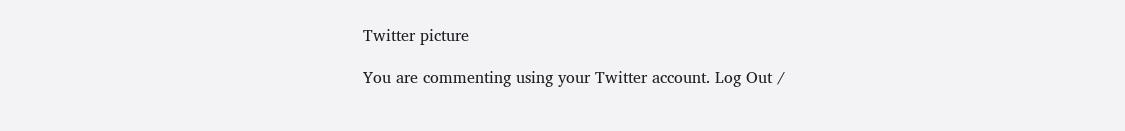Twitter picture

You are commenting using your Twitter account. Log Out /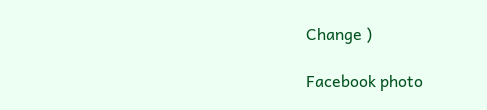Change )

Facebook photo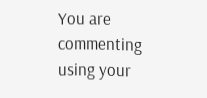You are commenting using your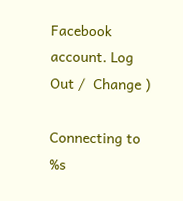Facebook account. Log Out /  Change )

Connecting to %s